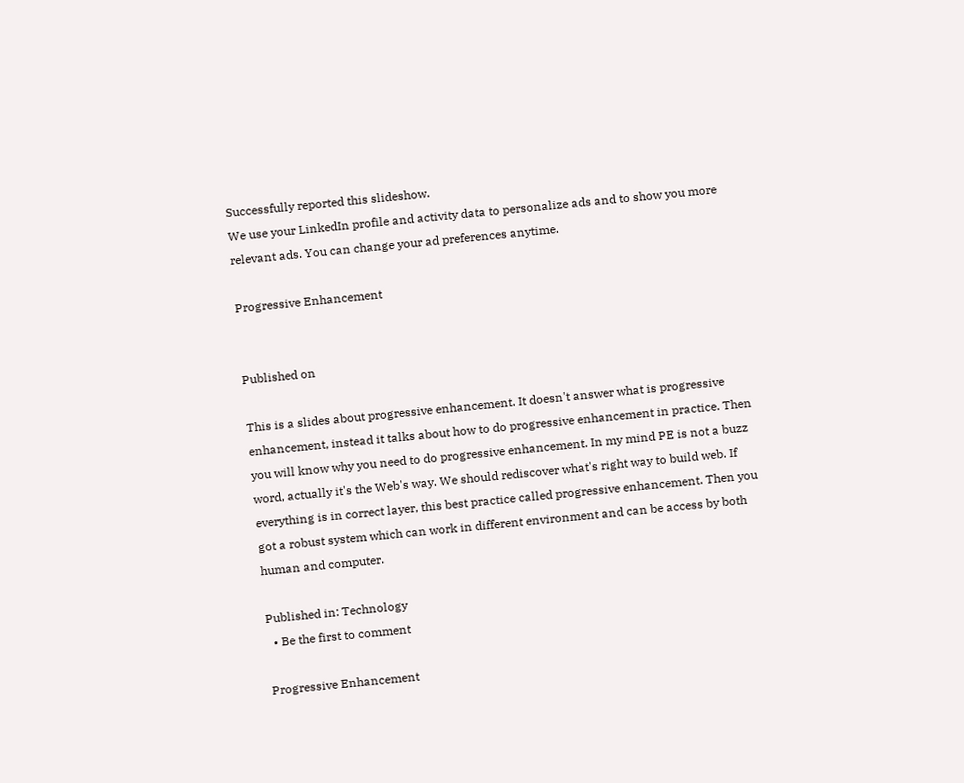Successfully reported this slideshow.
We use your LinkedIn profile and activity data to personalize ads and to show you more relevant ads. You can change your ad preferences anytime.

Progressive Enhancement


Published on

This is a slides about progressive enhancement. It doesn't answer what is progressive enhancement, instead it talks about how to do progressive enhancement in practice. Then you will know why you need to do progressive enhancement. In my mind PE is not a buzz word, actually it's the Web's way. We should rediscover what's right way to build web. If everything is in correct layer, this best practice called progressive enhancement. Then you got a robust system which can work in different environment and can be access by both human and computer.

Published in: Technology
  • Be the first to comment

Progressive Enhancement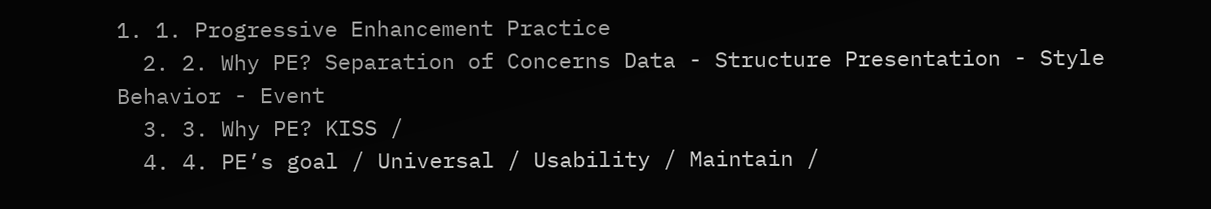1. 1. Progressive Enhancement Practice
  2. 2. Why PE? Separation of Concerns Data - Structure Presentation - Style Behavior - Event
  3. 3. Why PE? KISS /
  4. 4. PE’s goal / Universal / Usability / Maintain /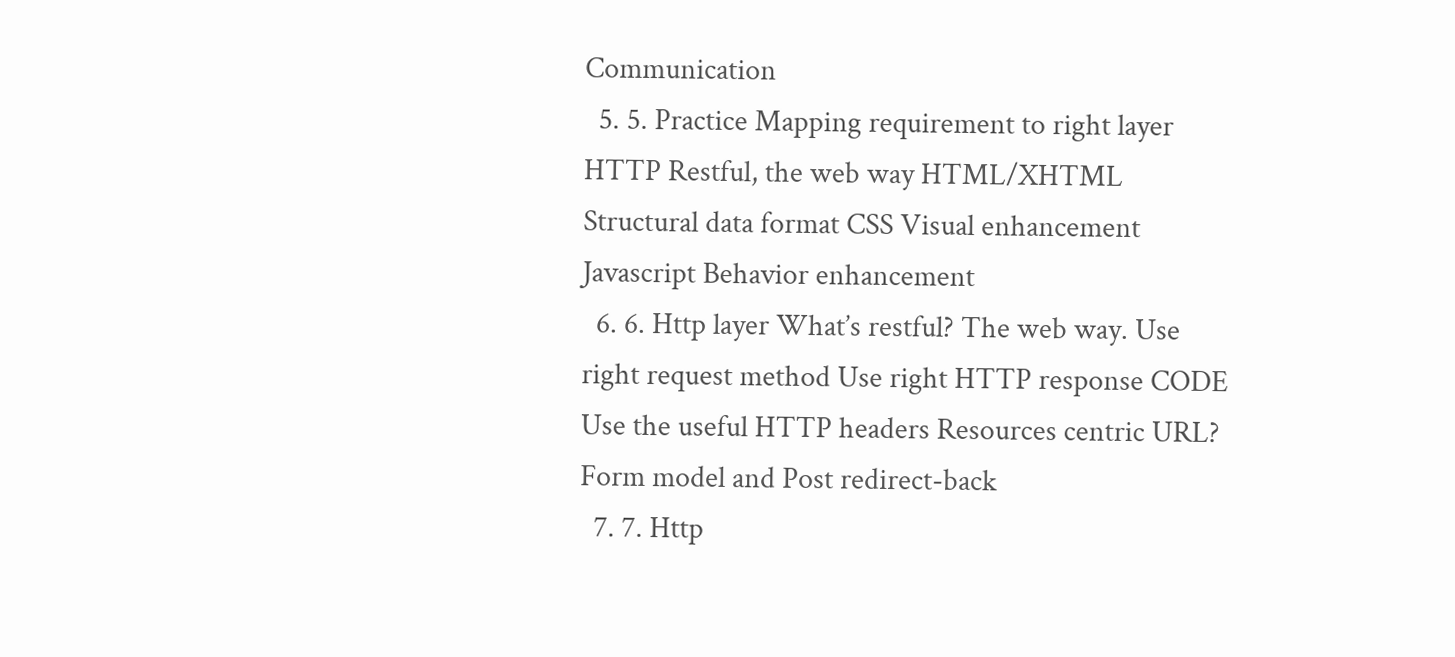Communication
  5. 5. Practice Mapping requirement to right layer HTTP Restful, the web way HTML/XHTML Structural data format CSS Visual enhancement Javascript Behavior enhancement
  6. 6. Http layer What’s restful? The web way. Use right request method Use right HTTP response CODE Use the useful HTTP headers Resources centric URL? Form model and Post redirect-back
  7. 7. Http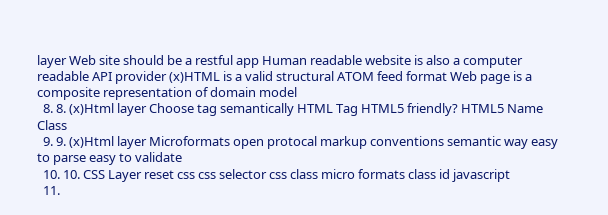layer Web site should be a restful app Human readable website is also a computer readable API provider (x)HTML is a valid structural ATOM feed format Web page is a composite representation of domain model
  8. 8. (x)Html layer Choose tag semantically HTML Tag HTML5 friendly? HTML5 Name Class
  9. 9. (x)Html layer Microformats open protocal markup conventions semantic way easy to parse easy to validate
  10. 10. CSS Layer reset css css selector css class micro formats class id javascript
  11.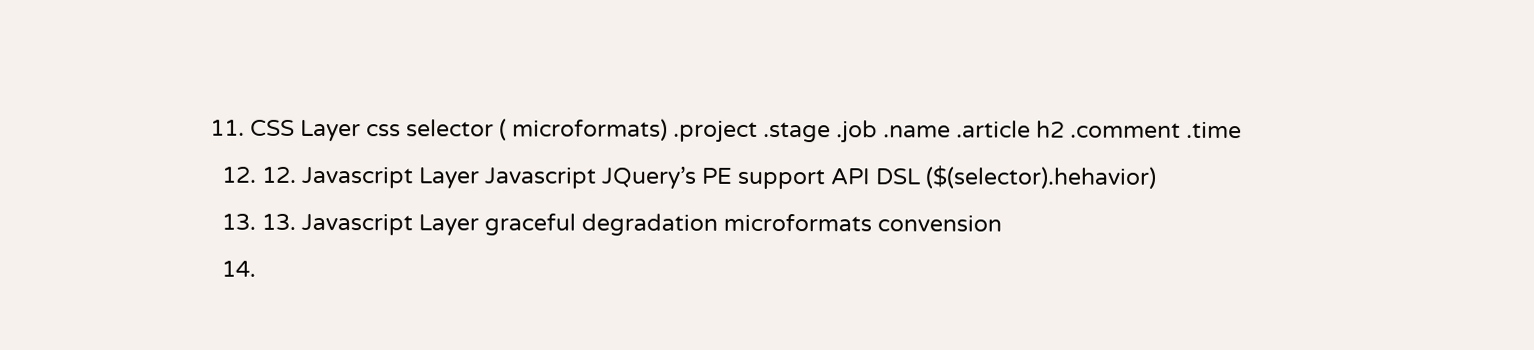11. CSS Layer css selector ( microformats) .project .stage .job .name .article h2 .comment .time
  12. 12. Javascript Layer Javascript JQuery’s PE support API DSL ($(selector).hehavior)
  13. 13. Javascript Layer graceful degradation microformats convension
  14.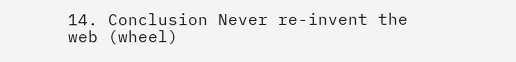14. Conclusion Never re-invent the web (wheel)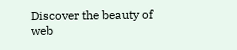Discover the beauty of web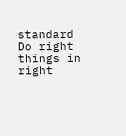standard Do right things in right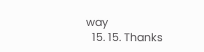way
  15. 15. Thanks